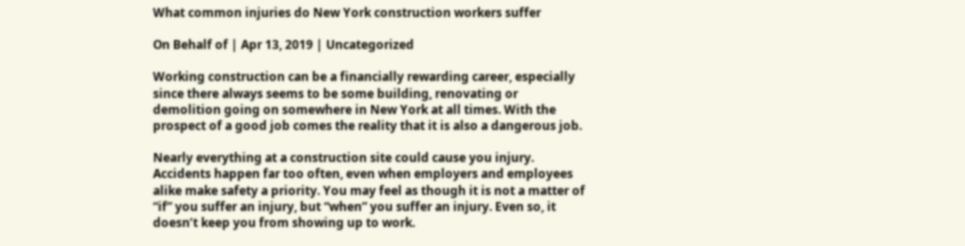What common injuries do New York construction workers suffer

On Behalf of | Apr 13, 2019 | Uncategorized

Working construction can be a financially rewarding career, especially since there always seems to be some building, renovating or demolition going on somewhere in New York at all times. With the prospect of a good job comes the reality that it is also a dangerous job.

Nearly everything at a construction site could cause you injury. Accidents happen far too often, even when employers and employees alike make safety a priority. You may feel as though it is not a matter of “if” you suffer an injury, but “when” you suffer an injury. Even so, it doesn’t keep you from showing up to work.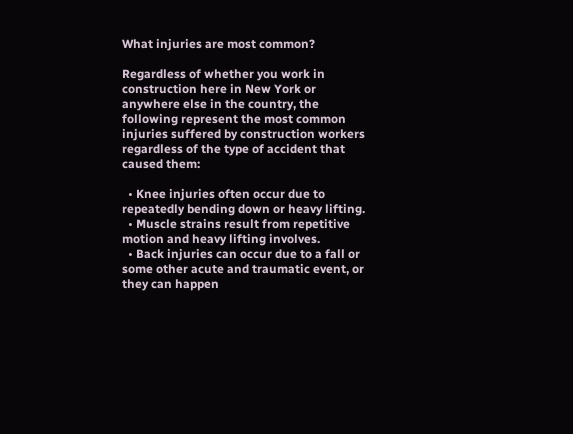What injuries are most common?

Regardless of whether you work in construction here in New York or anywhere else in the country, the following represent the most common injuries suffered by construction workers regardless of the type of accident that caused them:

  • Knee injuries often occur due to repeatedly bending down or heavy lifting.
  • Muscle strains result from repetitive motion and heavy lifting involves.
  • Back injuries can occur due to a fall or some other acute and traumatic event, or they can happen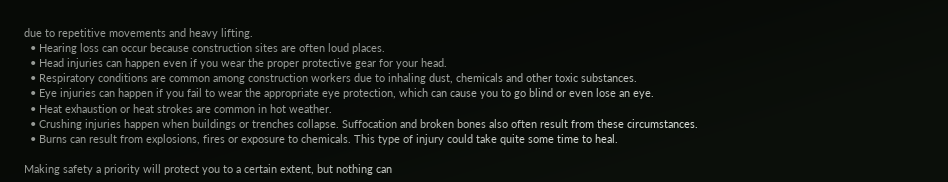due to repetitive movements and heavy lifting.
  • Hearing loss can occur because construction sites are often loud places.
  • Head injuries can happen even if you wear the proper protective gear for your head.
  • Respiratory conditions are common among construction workers due to inhaling dust, chemicals and other toxic substances.
  • Eye injuries can happen if you fail to wear the appropriate eye protection, which can cause you to go blind or even lose an eye.
  • Heat exhaustion or heat strokes are common in hot weather.
  • Crushing injuries happen when buildings or trenches collapse. Suffocation and broken bones also often result from these circumstances.
  • Burns can result from explosions, fires or exposure to chemicals. This type of injury could take quite some time to heal.

Making safety a priority will protect you to a certain extent, but nothing can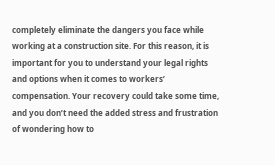completely eliminate the dangers you face while working at a construction site. For this reason, it is important for you to understand your legal rights and options when it comes to workers’ compensation. Your recovery could take some time, and you don’t need the added stress and frustration of wondering how to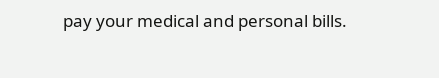pay your medical and personal bills.